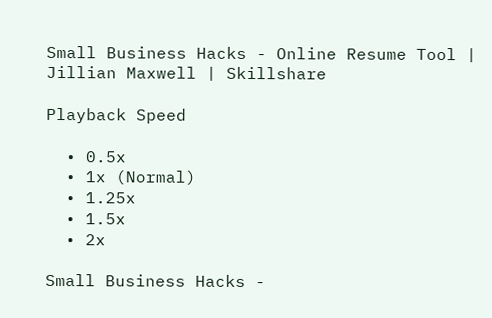Small Business Hacks - Online Resume Tool | Jillian Maxwell | Skillshare

Playback Speed

  • 0.5x
  • 1x (Normal)
  • 1.25x
  • 1.5x
  • 2x

Small Business Hacks -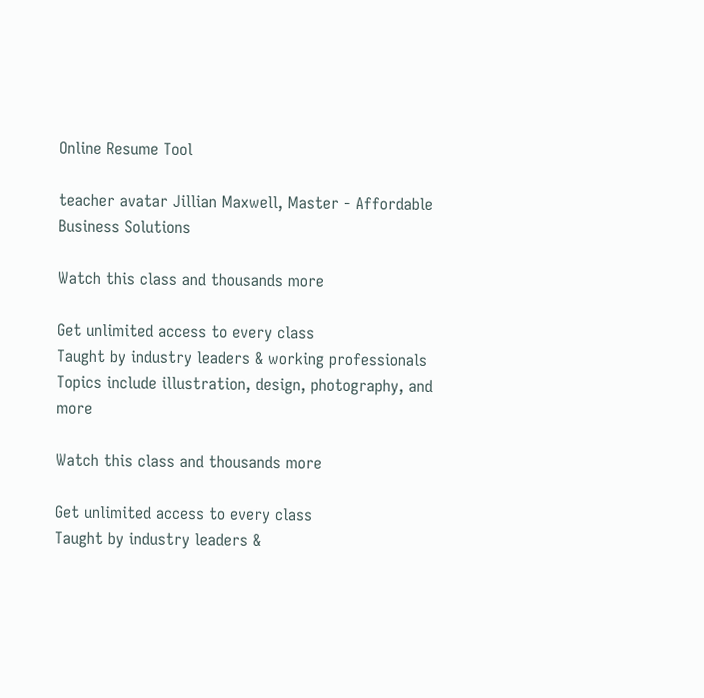Online Resume Tool

teacher avatar Jillian Maxwell, Master - Affordable Business Solutions

Watch this class and thousands more

Get unlimited access to every class
Taught by industry leaders & working professionals
Topics include illustration, design, photography, and more

Watch this class and thousands more

Get unlimited access to every class
Taught by industry leaders &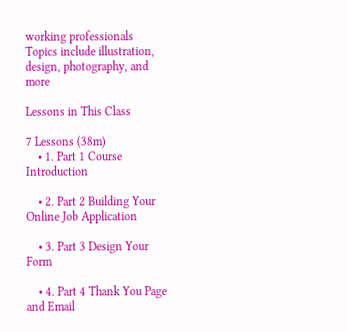working professionals
Topics include illustration, design, photography, and more

Lessons in This Class

7 Lessons (38m)
    • 1. Part 1 Course Introduction

    • 2. Part 2 Building Your Online Job Application

    • 3. Part 3 Design Your Form

    • 4. Part 4 Thank You Page and Email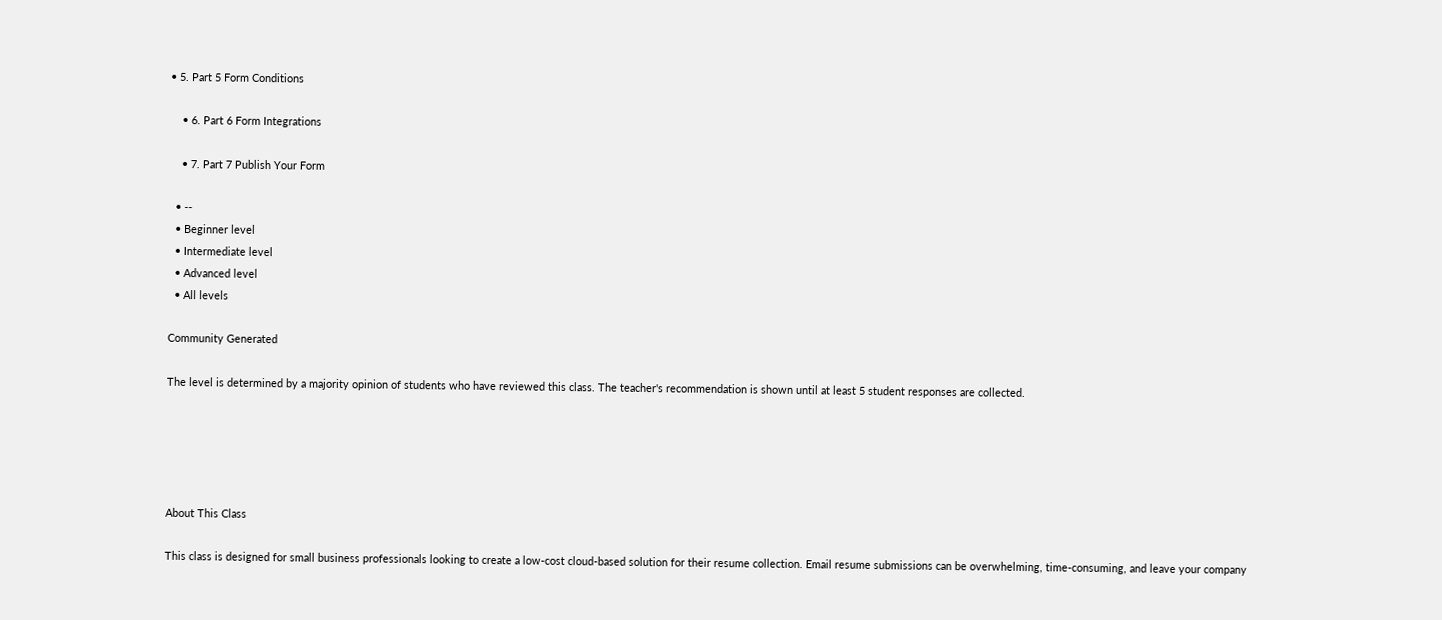• 5. Part 5 Form Conditions

    • 6. Part 6 Form Integrations

    • 7. Part 7 Publish Your Form

  • --
  • Beginner level
  • Intermediate level
  • Advanced level
  • All levels

Community Generated

The level is determined by a majority opinion of students who have reviewed this class. The teacher's recommendation is shown until at least 5 student responses are collected.





About This Class

This class is designed for small business professionals looking to create a low-cost cloud-based solution for their resume collection. Email resume submissions can be overwhelming, time-consuming, and leave your company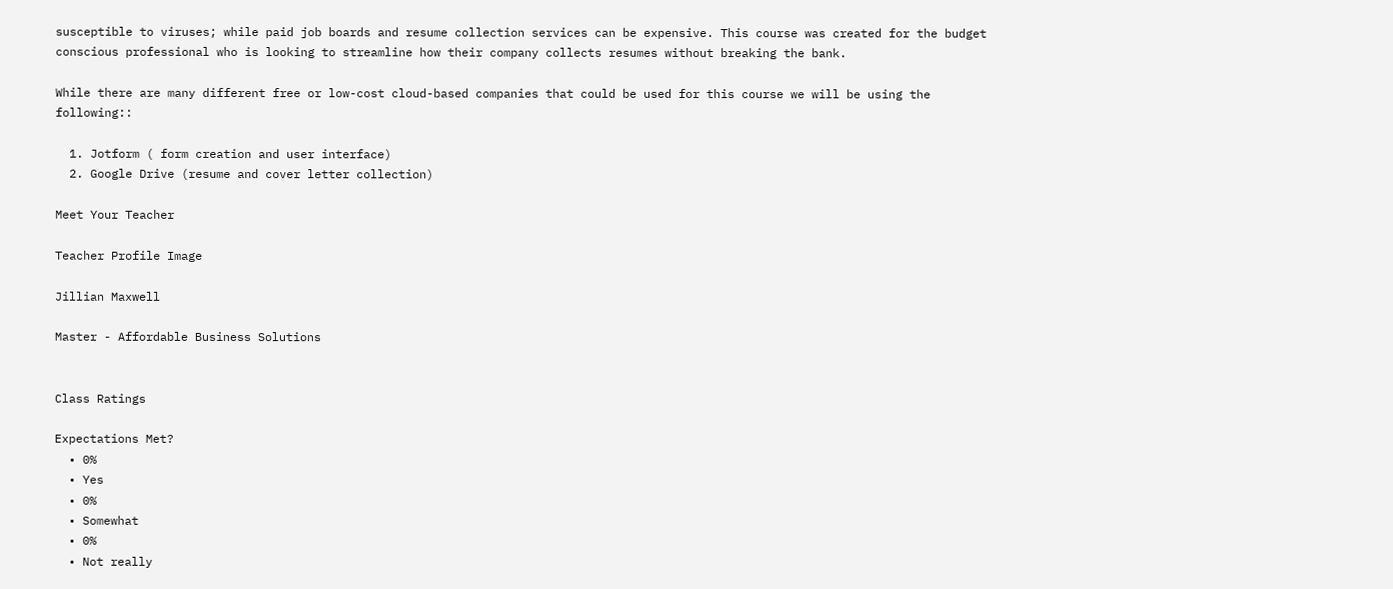susceptible to viruses; while paid job boards and resume collection services can be expensive. This course was created for the budget conscious professional who is looking to streamline how their company collects resumes without breaking the bank.

While there are many different free or low-cost cloud-based companies that could be used for this course we will be using the following::

  1. Jotform ( form creation and user interface)
  2. Google Drive (resume and cover letter collection)

Meet Your Teacher

Teacher Profile Image

Jillian Maxwell

Master - Affordable Business Solutions


Class Ratings

Expectations Met?
  • 0%
  • Yes
  • 0%
  • Somewhat
  • 0%
  • Not really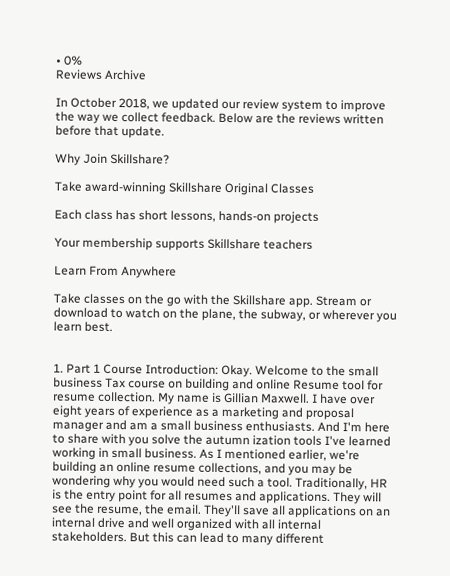• 0%
Reviews Archive

In October 2018, we updated our review system to improve the way we collect feedback. Below are the reviews written before that update.

Why Join Skillshare?

Take award-winning Skillshare Original Classes

Each class has short lessons, hands-on projects

Your membership supports Skillshare teachers

Learn From Anywhere

Take classes on the go with the Skillshare app. Stream or download to watch on the plane, the subway, or wherever you learn best.


1. Part 1 Course Introduction: Okay. Welcome to the small business Tax course on building and online Resume tool for resume collection. My name is Gillian Maxwell. I have over eight years of experience as a marketing and proposal manager and am a small business enthusiasts. And I'm here to share with you solve the autumn ization tools I've learned working in small business. As I mentioned earlier, we're building an online resume collections, and you may be wondering why you would need such a tool. Traditionally, HR is the entry point for all resumes and applications. They will see the resume, the email. They'll save all applications on an internal drive and well organized with all internal stakeholders. But this can lead to many different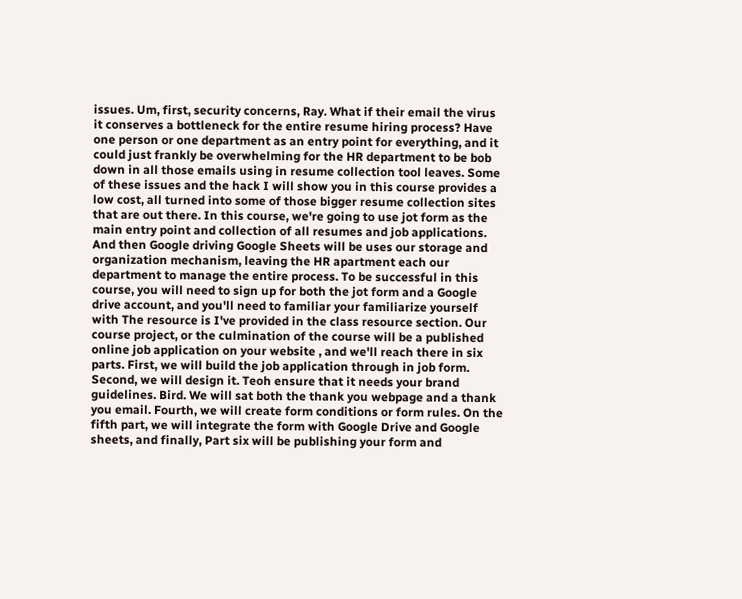issues. Um, first, security concerns, Ray. What if their email the virus it conserves a bottleneck for the entire resume hiring process? Have one person or one department as an entry point for everything, and it could just frankly be overwhelming for the HR department to be bob down in all those emails using in resume collection tool leaves. Some of these issues and the hack I will show you in this course provides a low cost, all turned into some of those bigger resume collection sites that are out there. In this course, we're going to use jot form as the main entry point and collection of all resumes and job applications. And then Google driving Google Sheets will be uses our storage and organization mechanism, leaving the HR apartment each our department to manage the entire process. To be successful in this course, you will need to sign up for both the jot form and a Google drive account, and you'll need to familiar your familiarize yourself with The resource is I've provided in the class resource section. Our course project, or the culmination of the course will be a published online job application on your website , and we'll reach there in six parts. First, we will build the job application through in job form. Second, we will design it. Teoh ensure that it needs your brand guidelines. Bird. We will sat both the thank you webpage and a thank you email. Fourth, we will create form conditions or form rules. On the fifth part, we will integrate the form with Google Drive and Google sheets, and finally, Part six will be publishing your form and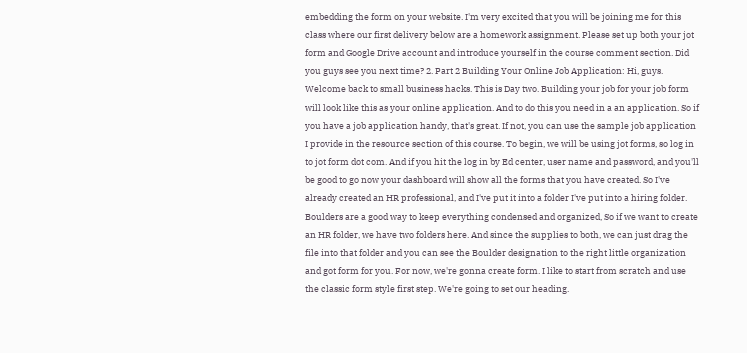embedding the form on your website. I'm very excited that you will be joining me for this class where our first delivery below are a homework assignment. Please set up both your jot form and Google Drive account and introduce yourself in the course comment section. Did you guys see you next time? 2. Part 2 Building Your Online Job Application: Hi, guys. Welcome back to small business hacks. This is Day two. Building your job for your job form will look like this as your online application. And to do this you need in a an application. So if you have a job application handy, that's great. If not, you can use the sample job application I provide in the resource section of this course. To begin, we will be using jot forms, so log in to jot form dot com. And if you hit the log in by Ed center, user name and password, and you'll be good to go now your dashboard will show all the forms that you have created. So I've already created an HR professional, and I've put it into a folder I've put into a hiring folder. Boulders are a good way to keep everything condensed and organized, So if we want to create an HR folder, we have two folders here. And since the supplies to both, we can just drag the file into that folder and you can see the Boulder designation to the right little organization and got form for you. For now, we're gonna create form. I like to start from scratch and use the classic form style first step. We're going to set our heading.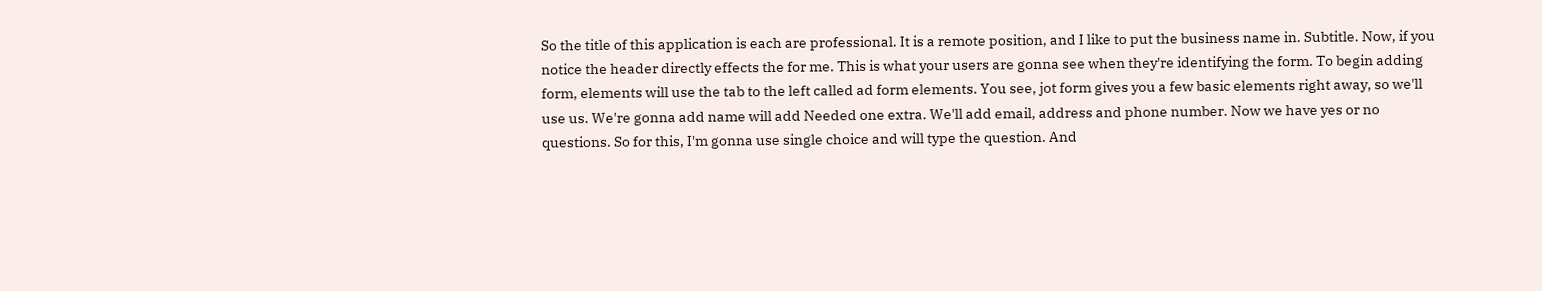So the title of this application is each are professional. It is a remote position, and I like to put the business name in. Subtitle. Now, if you notice the header directly effects the for me. This is what your users are gonna see when they're identifying the form. To begin adding form, elements will use the tab to the left called ad form elements. You see, jot form gives you a few basic elements right away, so we'll use us. We're gonna add name will add Needed one extra. We'll add email, address and phone number. Now we have yes or no questions. So for this, I'm gonna use single choice and will type the question. And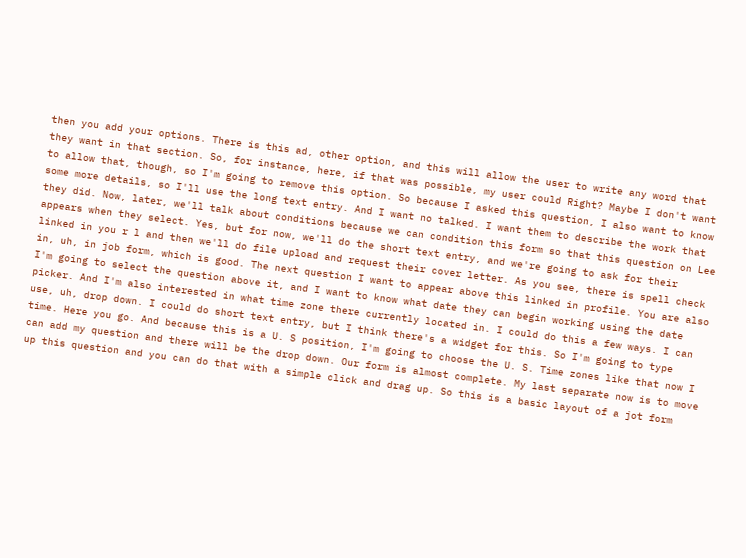then you add your options. There is this ad, other option, and this will allow the user to write any word that they want in that section. So, for instance, here, if that was possible, my user could Right? Maybe I don't want to allow that, though, so I'm going to remove this option. So because I asked this question, I also want to know some more details, so I'll use the long text entry. And I want no talked. I want them to describe the work that they did. Now, later, we'll talk about conditions because we can condition this form so that this question on Lee appears when they select. Yes, but for now, we'll do the short text entry, and we're going to ask for their linked in you r l and then we'll do file upload and request their cover letter. As you see, there is spell check in, uh, in job form, which is good. The next question I want to appear above this linked in profile. You are also I'm going to select the question above it, and I want to know what date they can begin working using the date picker. And I'm also interested in what time zone there currently located in. I could do this a few ways. I can use, uh, drop down. I could do short text entry, but I think there's a widget for this. So I'm going to type time. Here you go. And because this is a U. S position, I'm going to choose the U. S. Time zones like that now I can add my question and there will be the drop down. Our form is almost complete. My last separate now is to move up this question and you can do that with a simple click and drag up. So this is a basic layout of a jot form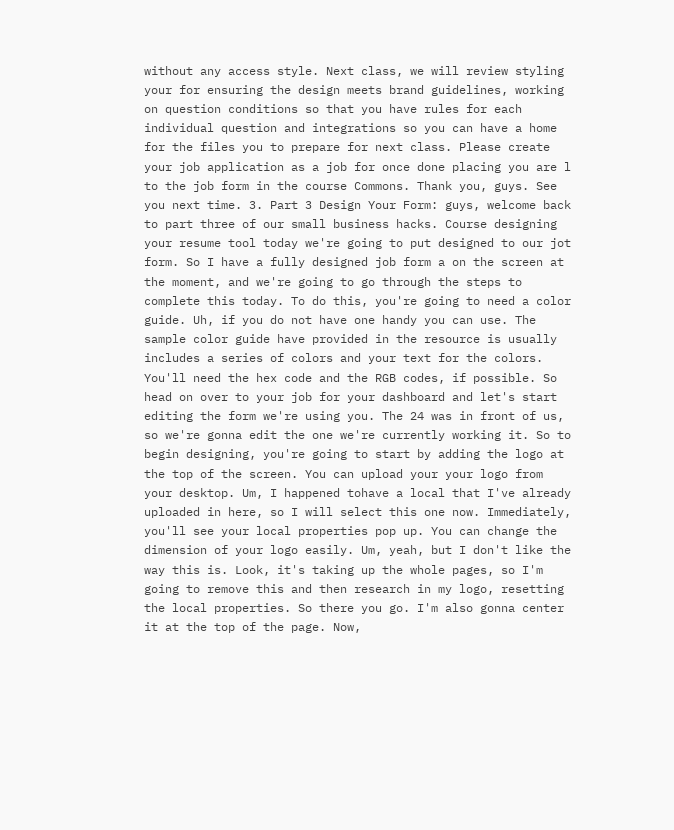without any access style. Next class, we will review styling your for ensuring the design meets brand guidelines, working on question conditions so that you have rules for each individual question and integrations so you can have a home for the files you to prepare for next class. Please create your job application as a job for once done placing you are l to the job form in the course Commons. Thank you, guys. See you next time. 3. Part 3 Design Your Form: guys, welcome back to part three of our small business hacks. Course designing your resume tool today we're going to put designed to our jot form. So I have a fully designed job form a on the screen at the moment, and we're going to go through the steps to complete this today. To do this, you're going to need a color guide. Uh, if you do not have one handy you can use. The sample color guide have provided in the resource is usually includes a series of colors and your text for the colors. You'll need the hex code and the RGB codes, if possible. So head on over to your job for your dashboard and let's start editing the form we're using you. The 24 was in front of us, so we're gonna edit the one we're currently working it. So to begin designing, you're going to start by adding the logo at the top of the screen. You can upload your your logo from your desktop. Um, I happened tohave a local that I've already uploaded in here, so I will select this one now. Immediately, you'll see your local properties pop up. You can change the dimension of your logo easily. Um, yeah, but I don't like the way this is. Look, it's taking up the whole pages, so I'm going to remove this and then research in my logo, resetting the local properties. So there you go. I'm also gonna center it at the top of the page. Now,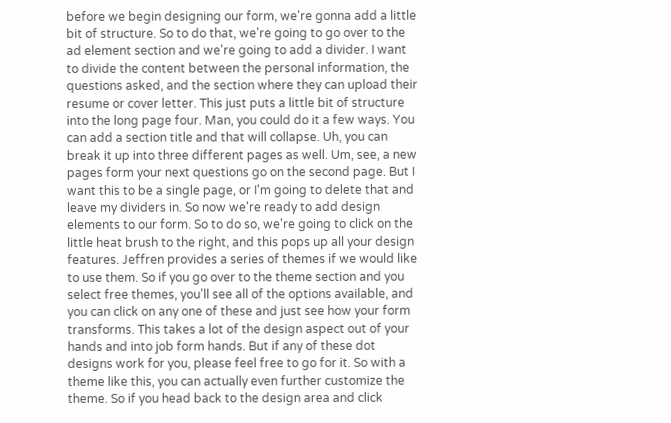before we begin designing our form, we're gonna add a little bit of structure. So to do that, we're going to go over to the ad element section and we're going to add a divider. I want to divide the content between the personal information, the questions asked, and the section where they can upload their resume or cover letter. This just puts a little bit of structure into the long page four. Man, you could do it a few ways. You can add a section title and that will collapse. Uh, you can break it up into three different pages as well. Um, see, a new pages form your next questions go on the second page. But I want this to be a single page, or I'm going to delete that and leave my dividers in. So now we're ready to add design elements to our form. So to do so, we're going to click on the little heat brush to the right, and this pops up all your design features. Jeffren provides a series of themes if we would like to use them. So if you go over to the theme section and you select free themes, you'll see all of the options available, and you can click on any one of these and just see how your form transforms. This takes a lot of the design aspect out of your hands and into job form hands. But if any of these dot designs work for you, please feel free to go for it. So with a theme like this, you can actually even further customize the theme. So if you head back to the design area and click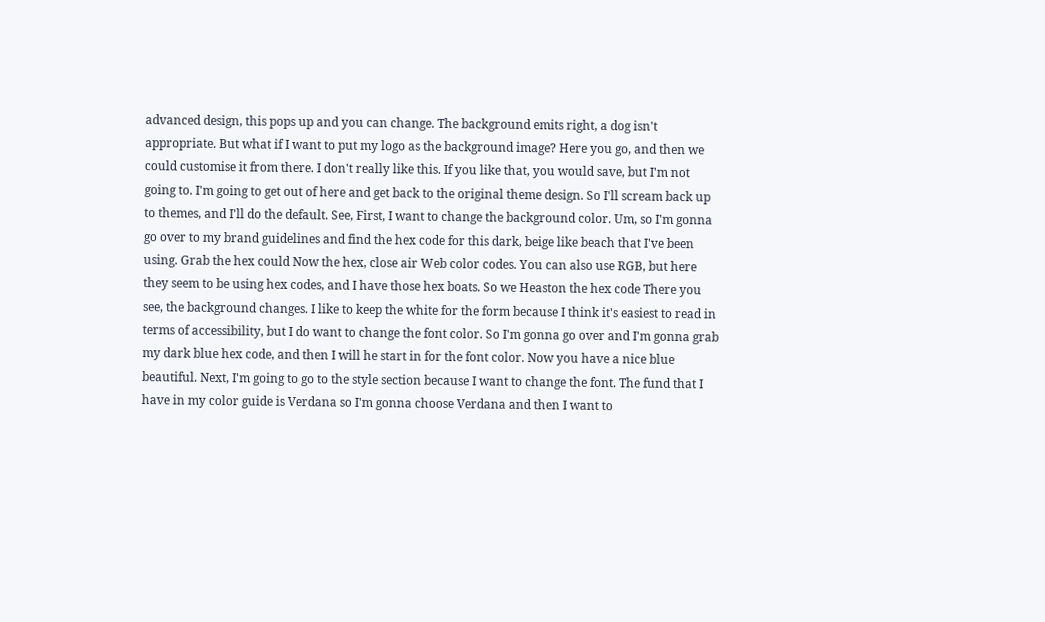advanced design, this pops up and you can change. The background emits right, a dog isn't appropriate. But what if I want to put my logo as the background image? Here you go, and then we could customise it from there. I don't really like this. If you like that, you would save, but I'm not going to. I'm going to get out of here and get back to the original theme design. So I'll scream back up to themes, and I'll do the default. See, First, I want to change the background color. Um, so I'm gonna go over to my brand guidelines and find the hex code for this dark, beige like beach that I've been using. Grab the hex could Now the hex, close air Web color codes. You can also use RGB, but here they seem to be using hex codes, and I have those hex boats. So we Heaston the hex code There you see, the background changes. I like to keep the white for the form because I think it's easiest to read in terms of accessibility, but I do want to change the font color. So I'm gonna go over and I'm gonna grab my dark blue hex code, and then I will he start in for the font color. Now you have a nice blue beautiful. Next, I'm going to go to the style section because I want to change the font. The fund that I have in my color guide is Verdana so I'm gonna choose Verdana and then I want to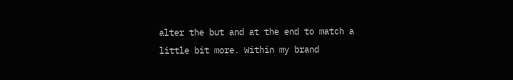alter the but and at the end to match a little bit more. Within my brand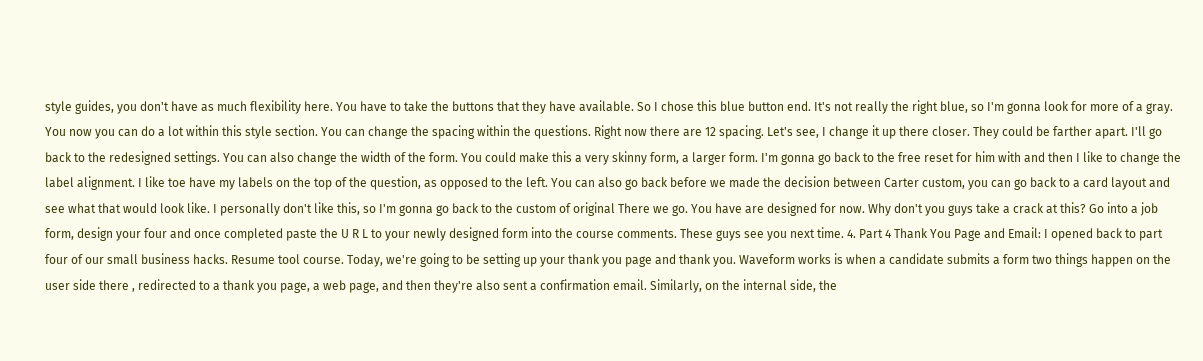style guides, you don't have as much flexibility here. You have to take the buttons that they have available. So I chose this blue button end. It's not really the right blue, so I'm gonna look for more of a gray. You now you can do a lot within this style section. You can change the spacing within the questions. Right now there are 12 spacing. Let's see, I change it up there closer. They could be farther apart. I'll go back to the redesigned settings. You can also change the width of the form. You could make this a very skinny form, a larger form. I'm gonna go back to the free reset for him with and then I like to change the label alignment. I like toe have my labels on the top of the question, as opposed to the left. You can also go back before we made the decision between Carter custom, you can go back to a card layout and see what that would look like. I personally don't like this, so I'm gonna go back to the custom of original There we go. You have are designed for now. Why don't you guys take a crack at this? Go into a job form, design your four and once completed paste the U R L to your newly designed form into the course comments. These guys see you next time. 4. Part 4 Thank You Page and Email: I opened back to part four of our small business hacks. Resume tool course. Today, we're going to be setting up your thank you page and thank you. Waveform works is when a candidate submits a form two things happen on the user side there , redirected to a thank you page, a web page, and then they're also sent a confirmation email. Similarly, on the internal side, the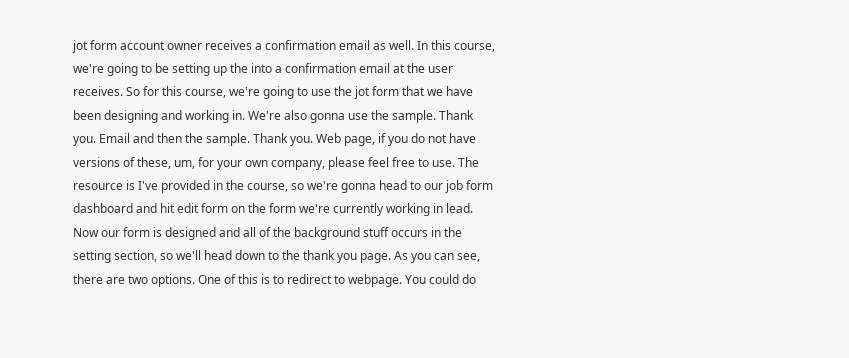jot form account owner receives a confirmation email as well. In this course, we're going to be setting up the into a confirmation email at the user receives. So for this course, we're going to use the jot form that we have been designing and working in. We're also gonna use the sample. Thank you. Email and then the sample. Thank you. Web page, if you do not have versions of these, um, for your own company, please feel free to use. The resource is I've provided in the course, so we're gonna head to our job form dashboard and hit edit form on the form we're currently working in lead. Now our form is designed and all of the background stuff occurs in the setting section, so we'll head down to the thank you page. As you can see, there are two options. One of this is to redirect to webpage. You could do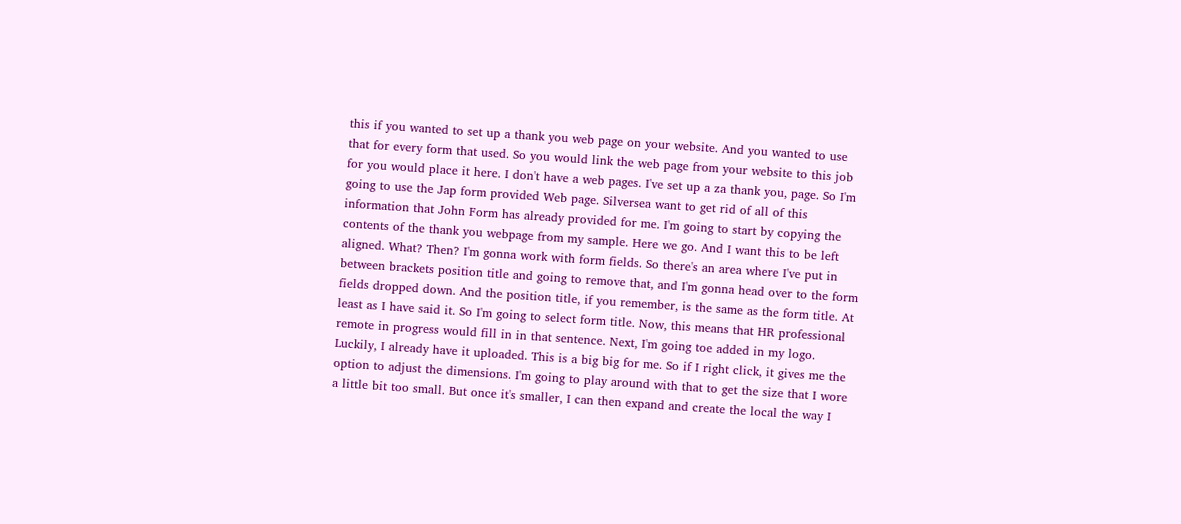this if you wanted to set up a thank you web page on your website. And you wanted to use that for every form that used. So you would link the web page from your website to this job for you would place it here. I don't have a web pages. I've set up a za thank you, page. So I'm going to use the Jap form provided Web page. Silversea want to get rid of all of this information that John Form has already provided for me. I'm going to start by copying the contents of the thank you webpage from my sample. Here we go. And I want this to be left aligned. What? Then? I'm gonna work with form fields. So there's an area where I've put in between brackets position title and going to remove that, and I'm gonna head over to the form fields dropped down. And the position title, if you remember, is the same as the form title. At least as I have said it. So I'm going to select form title. Now, this means that HR professional remote in progress would fill in in that sentence. Next, I'm going toe added in my logo. Luckily, I already have it uploaded. This is a big big for me. So if I right click, it gives me the option to adjust the dimensions. I'm going to play around with that to get the size that I wore a little bit too small. But once it's smaller, I can then expand and create the local the way I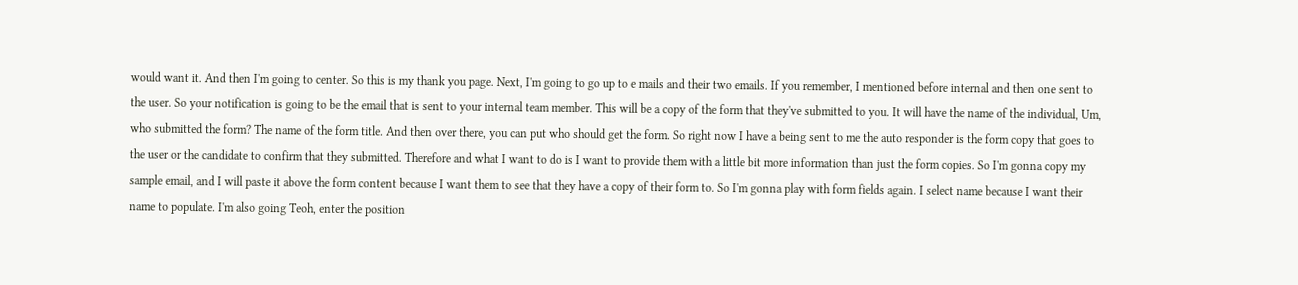would want it. And then I'm going to center. So this is my thank you page. Next, I'm going to go up to e mails and their two emails. If you remember, I mentioned before internal and then one sent to the user. So your notification is going to be the email that is sent to your internal team member. This will be a copy of the form that they've submitted to you. It will have the name of the individual, Um, who submitted the form? The name of the form title. And then over there, you can put who should get the form. So right now I have a being sent to me the auto responder is the form copy that goes to the user or the candidate to confirm that they submitted. Therefore and what I want to do is I want to provide them with a little bit more information than just the form copies. So I'm gonna copy my sample email, and I will paste it above the form content because I want them to see that they have a copy of their form to. So I'm gonna play with form fields again. I select name because I want their name to populate. I'm also going Teoh, enter the position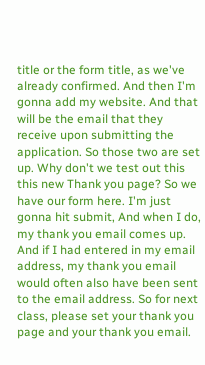title or the form title, as we've already confirmed. And then I'm gonna add my website. And that will be the email that they receive upon submitting the application. So those two are set up. Why don't we test out this this new Thank you page? So we have our form here. I'm just gonna hit submit, And when I do, my thank you email comes up. And if I had entered in my email address, my thank you email would often also have been sent to the email address. So for next class, please set your thank you page and your thank you email.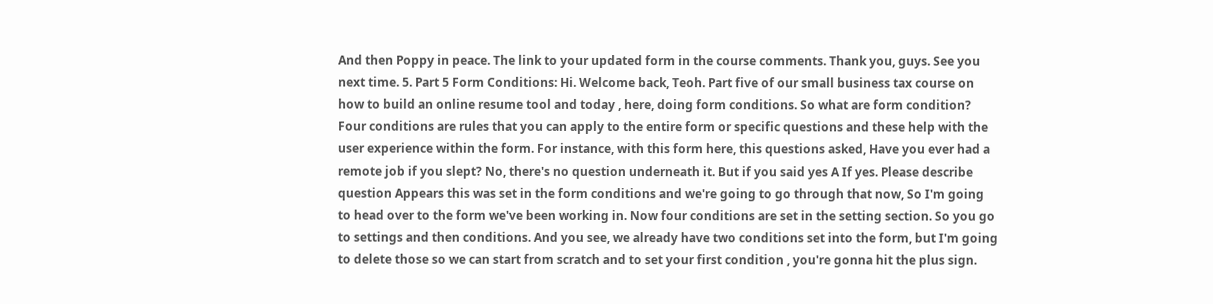And then Poppy in peace. The link to your updated form in the course comments. Thank you, guys. See you next time. 5. Part 5 Form Conditions: Hi. Welcome back, Teoh. Part five of our small business tax course on how to build an online resume tool and today , here, doing form conditions. So what are form condition? Four conditions are rules that you can apply to the entire form or specific questions and these help with the user experience within the form. For instance, with this form here, this questions asked, Have you ever had a remote job if you slept? No, there's no question underneath it. But if you said yes A If yes. Please describe question Appears this was set in the form conditions and we're going to go through that now, So I'm going to head over to the form we've been working in. Now four conditions are set in the setting section. So you go to settings and then conditions. And you see, we already have two conditions set into the form, but I'm going to delete those so we can start from scratch and to set your first condition , you're gonna hit the plus sign.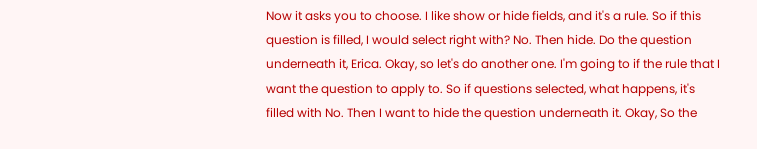Now it asks you to choose. I like show or hide fields, and it's a rule. So if this question is filled, I would select right with? No. Then hide. Do the question underneath it, Erica. Okay, so let's do another one. I'm going to if the rule that I want the question to apply to. So if questions selected, what happens, it's filled with No. Then I want to hide the question underneath it. Okay, So the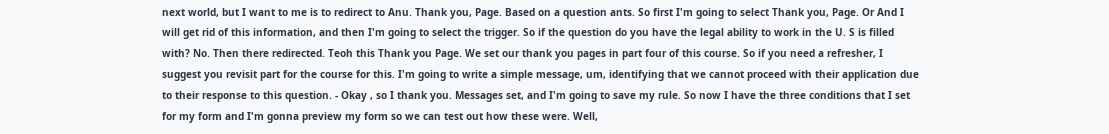next world, but I want to me is to redirect to Anu. Thank you, Page. Based on a question ants. So first I'm going to select Thank you, Page. Or And I will get rid of this information, and then I'm going to select the trigger. So if the question do you have the legal ability to work in the U. S is filled with? No. Then there redirected. Teoh this Thank you Page. We set our thank you pages in part four of this course. So if you need a refresher, I suggest you revisit part for the course for this. I'm going to write a simple message, um, identifying that we cannot proceed with their application due to their response to this question. - Okay , so I thank you. Messages set, and I'm going to save my rule. So now I have the three conditions that I set for my form and I'm gonna preview my form so we can test out how these were. Well,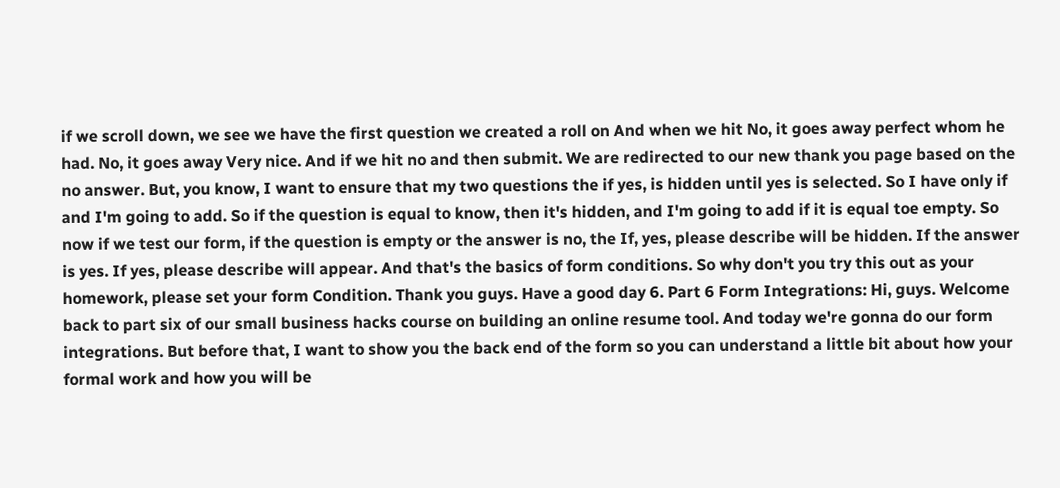if we scroll down, we see we have the first question we created a roll on And when we hit No, it goes away perfect whom he had. No, it goes away Very nice. And if we hit no and then submit. We are redirected to our new thank you page based on the no answer. But, you know, I want to ensure that my two questions the if yes, is hidden until yes is selected. So I have only if and I'm going to add. So if the question is equal to know, then it's hidden, and I'm going to add if it is equal toe empty. So now if we test our form, if the question is empty or the answer is no, the If, yes, please describe will be hidden. If the answer is yes. If yes, please describe will appear. And that's the basics of form conditions. So why don't you try this out as your homework, please set your form Condition. Thank you guys. Have a good day 6. Part 6 Form Integrations: Hi, guys. Welcome back to part six of our small business hacks course on building an online resume tool. And today we're gonna do our form integrations. But before that, I want to show you the back end of the form so you can understand a little bit about how your formal work and how you will be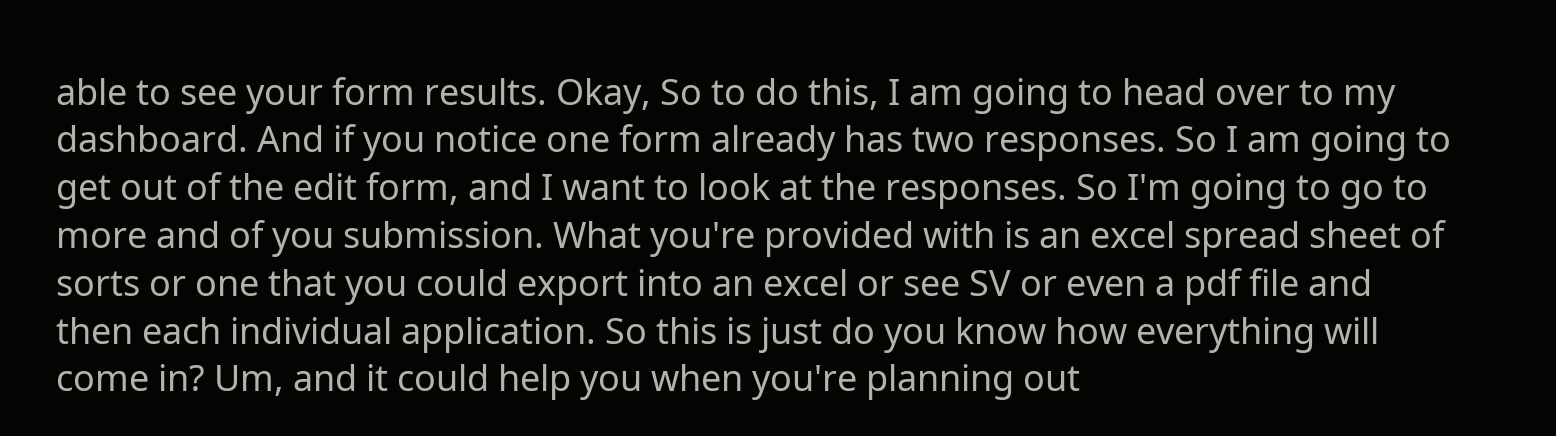able to see your form results. Okay, So to do this, I am going to head over to my dashboard. And if you notice one form already has two responses. So I am going to get out of the edit form, and I want to look at the responses. So I'm going to go to more and of you submission. What you're provided with is an excel spread sheet of sorts or one that you could export into an excel or see SV or even a pdf file and then each individual application. So this is just do you know how everything will come in? Um, and it could help you when you're planning out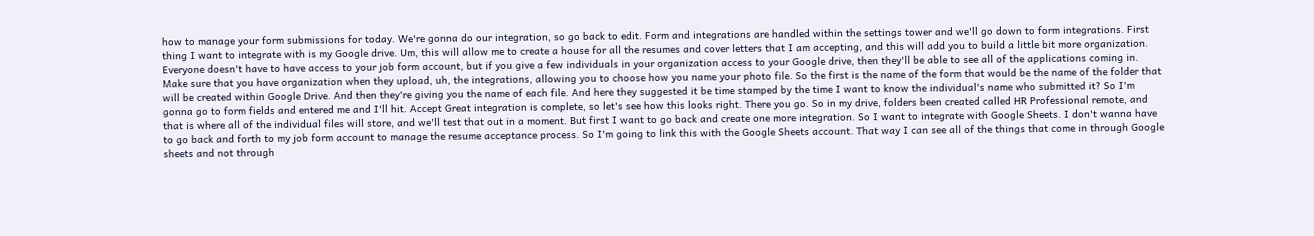how to manage your form submissions for today. We're gonna do our integration, so go back to edit. Form and integrations are handled within the settings tower and we'll go down to form integrations. First thing I want to integrate with is my Google drive. Um, this will allow me to create a house for all the resumes and cover letters that I am accepting, and this will add you to build a little bit more organization. Everyone doesn't have to have access to your job form account, but if you give a few individuals in your organization access to your Google drive, then they'll be able to see all of the applications coming in. Make sure that you have organization when they upload, uh, the integrations, allowing you to choose how you name your photo file. So the first is the name of the form that would be the name of the folder that will be created within Google Drive. And then they're giving you the name of each file. And here they suggested it be time stamped by the time I want to know the individual's name who submitted it? So I'm gonna go to form fields and entered me and I'll hit. Accept Great integration is complete, so let's see how this looks right. There you go. So in my drive, folders been created called HR Professional remote, and that is where all of the individual files will store, and we'll test that out in a moment. But first I want to go back and create one more integration. So I want to integrate with Google Sheets. I don't wanna have to go back and forth to my job form account to manage the resume acceptance process. So I'm going to link this with the Google Sheets account. That way I can see all of the things that come in through Google sheets and not through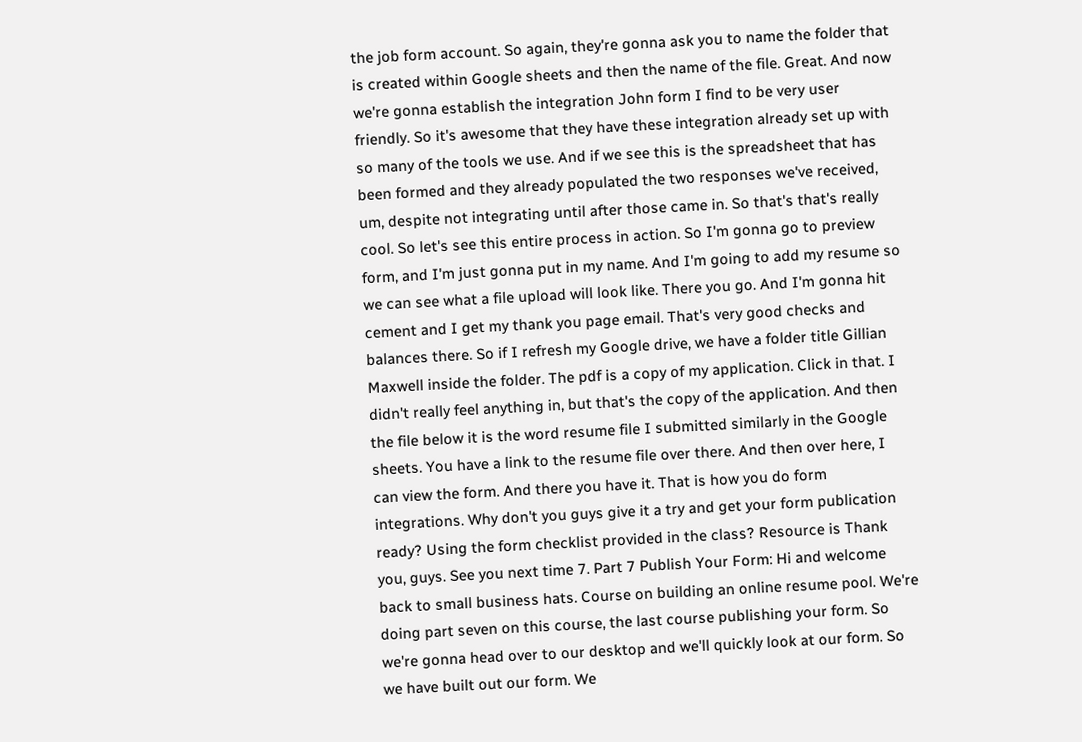the job form account. So again, they're gonna ask you to name the folder that is created within Google sheets and then the name of the file. Great. And now we're gonna establish the integration John form I find to be very user friendly. So it's awesome that they have these integration already set up with so many of the tools we use. And if we see this is the spreadsheet that has been formed and they already populated the two responses we've received, um, despite not integrating until after those came in. So that's that's really cool. So let's see this entire process in action. So I'm gonna go to preview form, and I'm just gonna put in my name. And I'm going to add my resume so we can see what a file upload will look like. There you go. And I'm gonna hit cement and I get my thank you page email. That's very good checks and balances there. So if I refresh my Google drive, we have a folder title Gillian Maxwell inside the folder. The pdf is a copy of my application. Click in that. I didn't really feel anything in, but that's the copy of the application. And then the file below it is the word resume file I submitted similarly in the Google sheets. You have a link to the resume file over there. And then over here, I can view the form. And there you have it. That is how you do form integrations. Why don't you guys give it a try and get your form publication ready? Using the form checklist provided in the class? Resource is Thank you, guys. See you next time 7. Part 7 Publish Your Form: Hi and welcome back to small business hats. Course on building an online resume pool. We're doing part seven on this course, the last course publishing your form. So we're gonna head over to our desktop and we'll quickly look at our form. So we have built out our form. We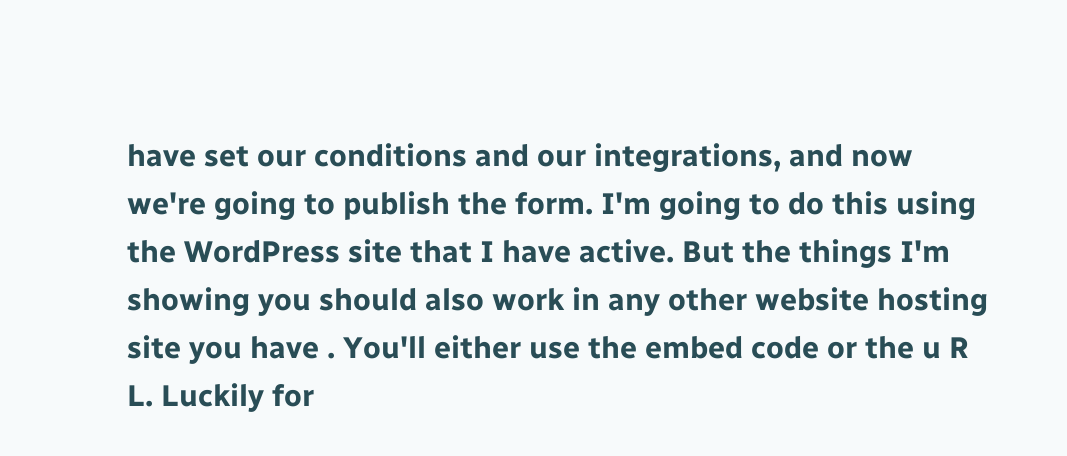have set our conditions and our integrations, and now we're going to publish the form. I'm going to do this using the WordPress site that I have active. But the things I'm showing you should also work in any other website hosting site you have . You'll either use the embed code or the u R L. Luckily for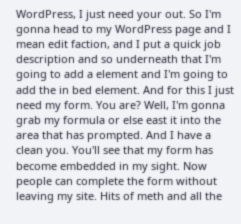WordPress, I just need your out. So I'm gonna head to my WordPress page and I mean edit faction, and I put a quick job description and so underneath that I'm going to add a element and I'm going to add the in bed element. And for this I just need my form. You are? Well, I'm gonna grab my formula or else east it into the area that has prompted. And I have a clean you. You'll see that my form has become embedded in my sight. Now people can complete the form without leaving my site. Hits of meth and all the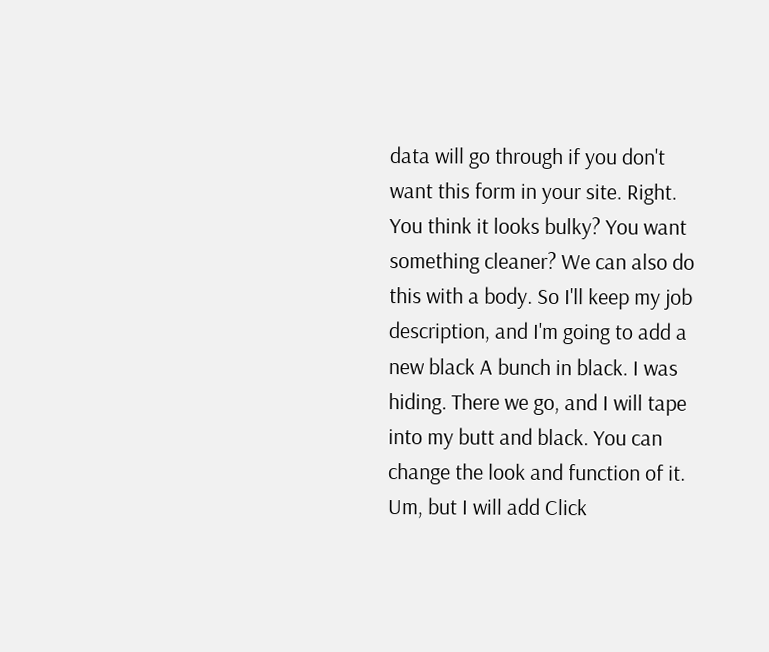data will go through if you don't want this form in your site. Right. You think it looks bulky? You want something cleaner? We can also do this with a body. So I'll keep my job description, and I'm going to add a new black A bunch in black. I was hiding. There we go, and I will tape into my butt and black. You can change the look and function of it. Um, but I will add Click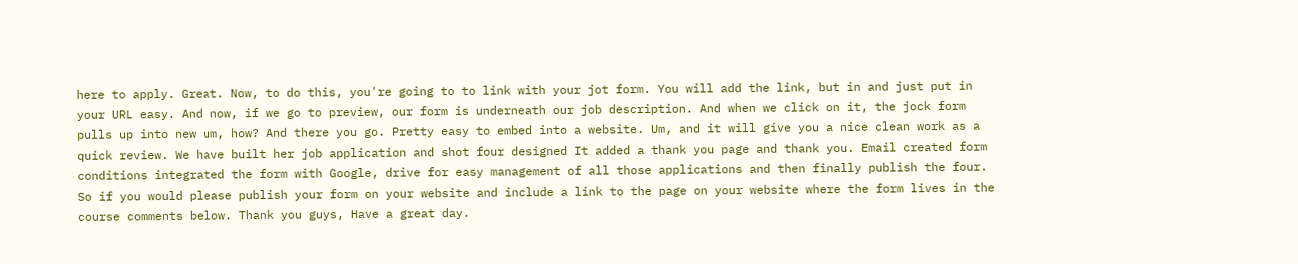here to apply. Great. Now, to do this, you're going to to link with your jot form. You will add the link, but in and just put in your URL easy. And now, if we go to preview, our form is underneath our job description. And when we click on it, the jock form pulls up into new um, how? And there you go. Pretty easy to embed into a website. Um, and it will give you a nice clean work as a quick review. We have built her job application and shot four designed It added a thank you page and thank you. Email created form conditions integrated the form with Google, drive for easy management of all those applications and then finally publish the four. So if you would please publish your form on your website and include a link to the page on your website where the form lives in the course comments below. Thank you guys, Have a great day.